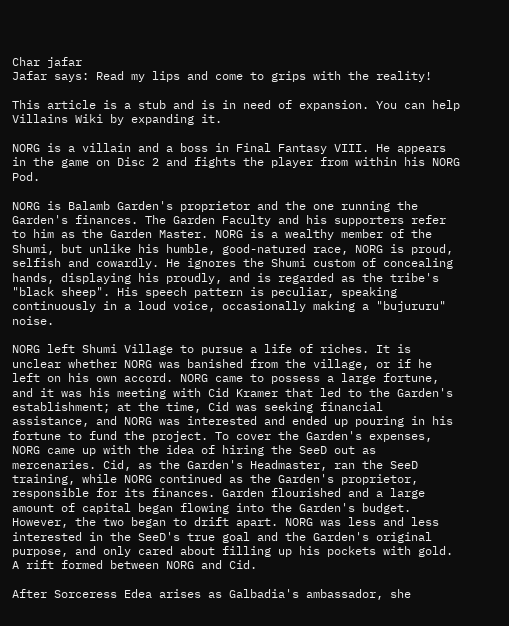Char jafar
Jafar says: Read my lips and come to grips with the reality!

This article is a stub and is in need of expansion. You can help Villains Wiki by expanding it.

NORG is a villain and a boss in Final Fantasy VIII. He appears in the game on Disc 2 and fights the player from within his NORG Pod.

NORG is Balamb Garden's proprietor and the one running the Garden's finances. The Garden Faculty and his supporters refer to him as the Garden Master. NORG is a wealthy member of the Shumi, but unlike his humble, good-natured race, NORG is proud, selfish and cowardly. He ignores the Shumi custom of concealing hands, displaying his proudly, and is regarded as the tribe's "black sheep". His speech pattern is peculiar, speaking continuously in a loud voice, occasionally making a "bujururu" noise.

NORG left Shumi Village to pursue a life of riches. It is unclear whether NORG was banished from the village, or if he left on his own accord. NORG came to possess a large fortune, and it was his meeting with Cid Kramer that led to the Garden's establishment; at the time, Cid was seeking financial assistance, and NORG was interested and ended up pouring in his fortune to fund the project. To cover the Garden's expenses, NORG came up with the idea of hiring the SeeD out as mercenaries. Cid, as the Garden's Headmaster, ran the SeeD training, while NORG continued as the Garden's proprietor, responsible for its finances. Garden flourished and a large amount of capital began flowing into the Garden's budget. However, the two began to drift apart. NORG was less and less interested in the SeeD's true goal and the Garden's original purpose, and only cared about filling up his pockets with gold. A rift formed between NORG and Cid.

After Sorceress Edea arises as Galbadia's ambassador, she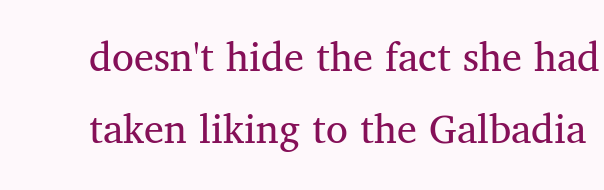doesn't hide the fact she had taken liking to the Galbadia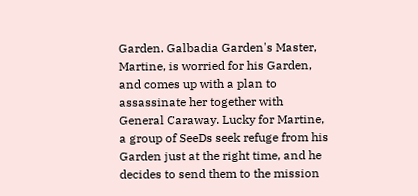Garden. Galbadia Garden's Master, Martine, is worried for his Garden, and comes up with a plan to assassinate her together with General Caraway. Lucky for Martine, a group of SeeDs seek refuge from his Garden just at the right time, and he decides to send them to the mission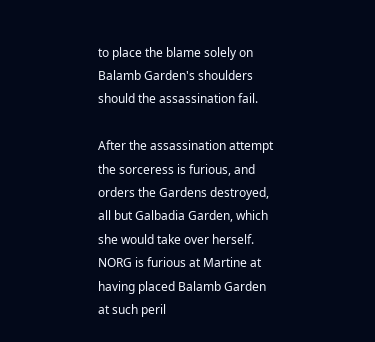to place the blame solely on Balamb Garden's shoulders should the assassination fail.

After the assassination attempt the sorceress is furious, and orders the Gardens destroyed, all but Galbadia Garden, which she would take over herself. NORG is furious at Martine at having placed Balamb Garden at such peril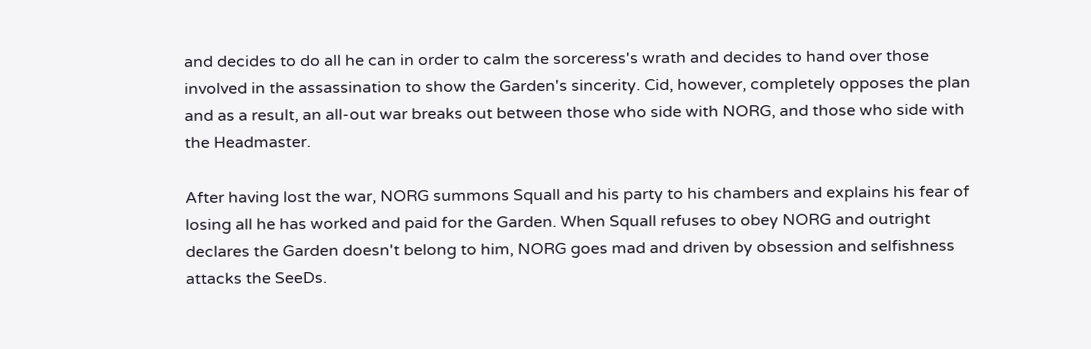and decides to do all he can in order to calm the sorceress's wrath and decides to hand over those involved in the assassination to show the Garden's sincerity. Cid, however, completely opposes the plan and as a result, an all-out war breaks out between those who side with NORG, and those who side with the Headmaster.

After having lost the war, NORG summons Squall and his party to his chambers and explains his fear of losing all he has worked and paid for the Garden. When Squall refuses to obey NORG and outright declares the Garden doesn't belong to him, NORG goes mad and driven by obsession and selfishness attacks the SeeDs.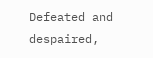Defeated and despaired,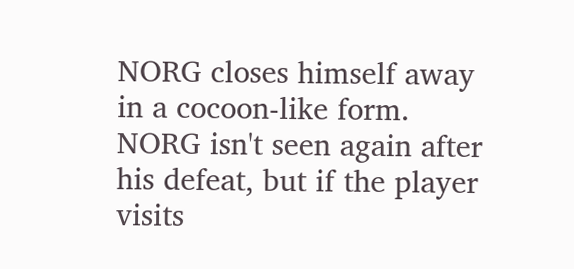NORG closes himself away in a cocoon-like form. NORG isn't seen again after his defeat, but if the player visits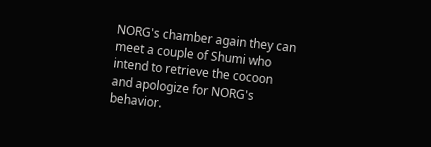NORG's chamber again they can meet a couple of Shumi who intend to retrieve the cocoon and apologize for NORG's behavior.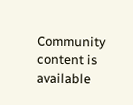Community content is available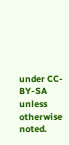under CC-BY-SA unless otherwise noted.